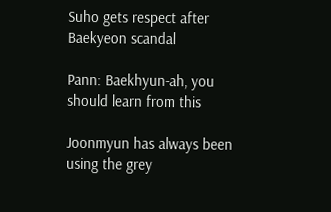Suho gets respect after Baekyeon scandal

Pann: Baekhyun-ah, you should learn from this

Joonmyun has always been using the grey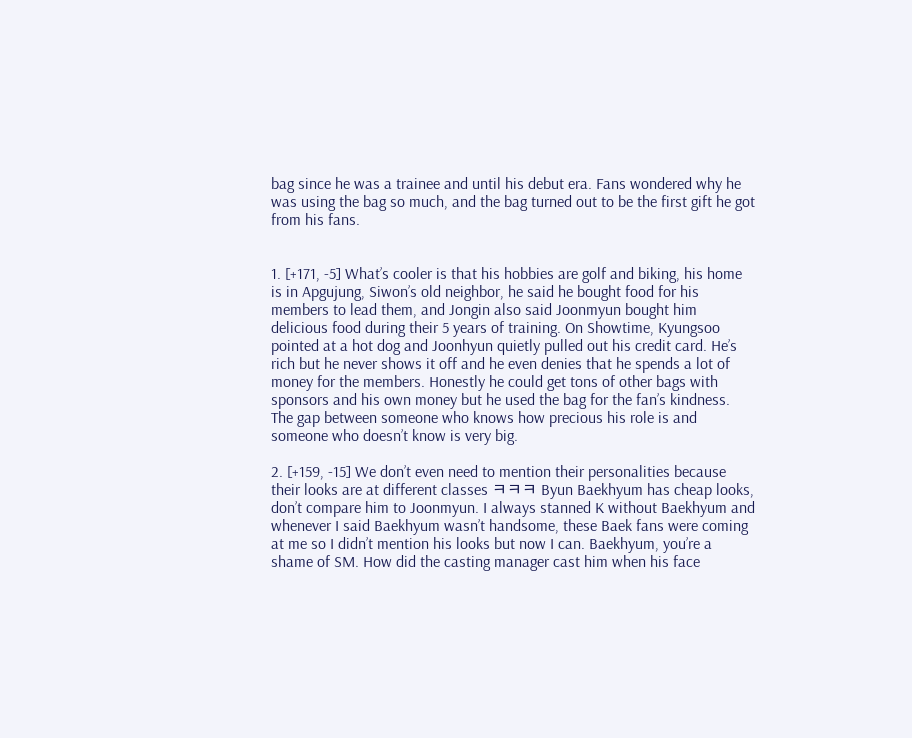bag since he was a trainee and until his debut era. Fans wondered why he was using the bag so much, and the bag turned out to be the first gift he got from his fans.


1. [+171, -5] What’s cooler is that his hobbies are golf and biking, his home is in Apgujung, Siwon’s old neighbor, he said he bought food for his members to lead them, and Jongin also said Joonmyun bought him delicious food during their 5 years of training. On Showtime, Kyungsoo pointed at a hot dog and Joonhyun quietly pulled out his credit card. He’s rich but he never shows it off and he even denies that he spends a lot of money for the members. Honestly he could get tons of other bags with sponsors and his own money but he used the bag for the fan’s kindness. The gap between someone who knows how precious his role is and someone who doesn’t know is very big.

2. [+159, -15] We don’t even need to mention their personalities because their looks are at different classes ㅋㅋㅋ Byun Baekhyum has cheap looks, don’t compare him to Joonmyun. I always stanned K without Baekhyum and whenever I said Baekhyum wasn’t handsome, these Baek fans were coming at me so I didn’t mention his looks but now I can. Baekhyum, you’re a shame of SM. How did the casting manager cast him when his face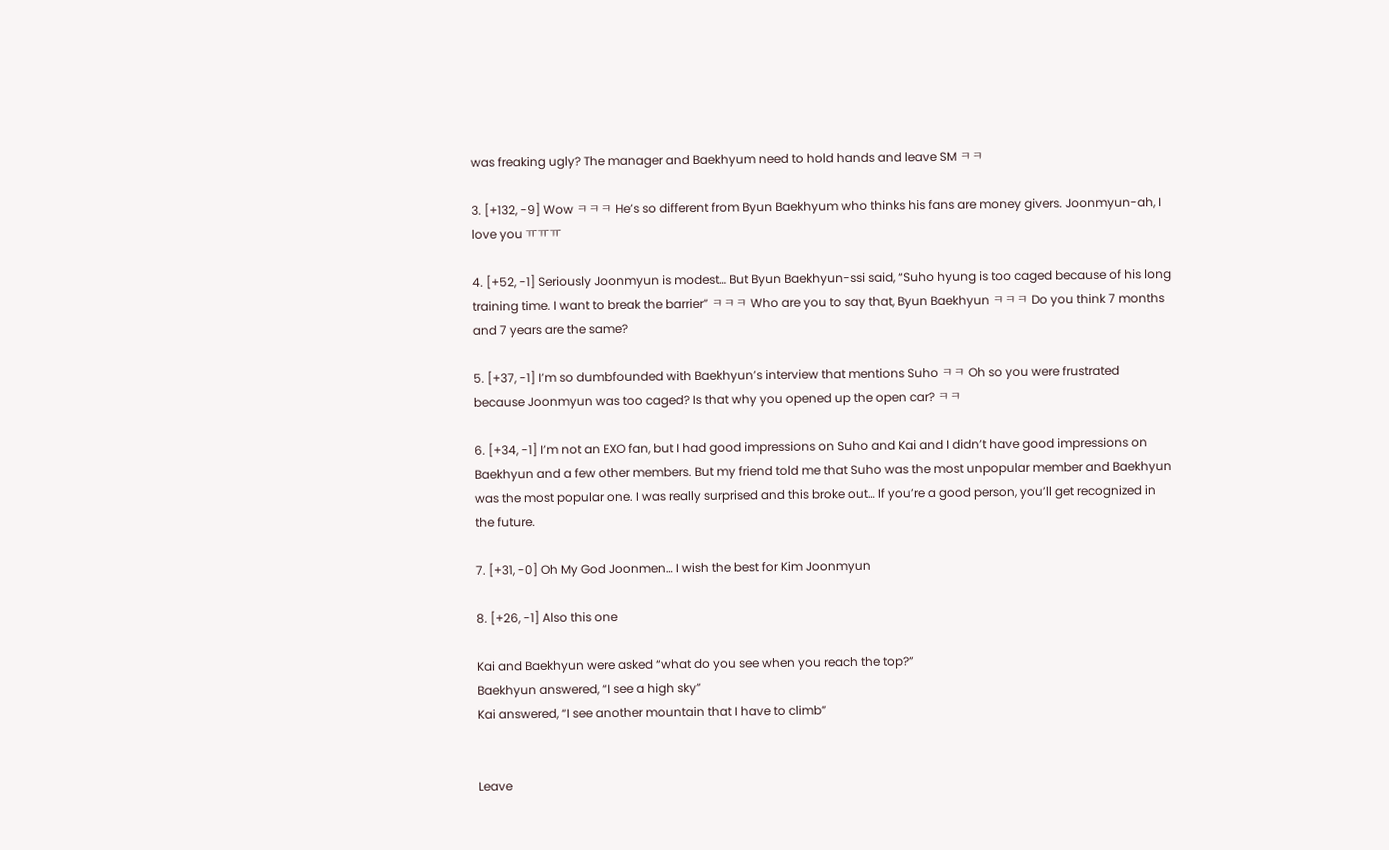was freaking ugly? The manager and Baekhyum need to hold hands and leave SM ㅋㅋ

3. [+132, -9] Wow ㅋㅋㅋ He’s so different from Byun Baekhyum who thinks his fans are money givers. Joonmyun-ah, I love you ㅠㅠㅠ

4. [+52, -1] Seriously Joonmyun is modest… But Byun Baekhyun-ssi said, “Suho hyung is too caged because of his long training time. I want to break the barrier” ㅋㅋㅋ Who are you to say that, Byun Baekhyun ㅋㅋㅋ Do you think 7 months and 7 years are the same?

5. [+37, -1] I’m so dumbfounded with Baekhyun’s interview that mentions Suho ㅋㅋ Oh so you were frustrated because Joonmyun was too caged? Is that why you opened up the open car? ㅋㅋ

6. [+34, -1] I’m not an EXO fan, but I had good impressions on Suho and Kai and I didn’t have good impressions on Baekhyun and a few other members. But my friend told me that Suho was the most unpopular member and Baekhyun was the most popular one. I was really surprised and this broke out… If you’re a good person, you’ll get recognized in the future.

7. [+31, -0] Oh My God Joonmen… I wish the best for Kim Joonmyun

8. [+26, -1] Also this one

Kai and Baekhyun were asked “what do you see when you reach the top?”
Baekhyun answered, “I see a high sky”
Kai answered, “I see another mountain that I have to climb”


Leave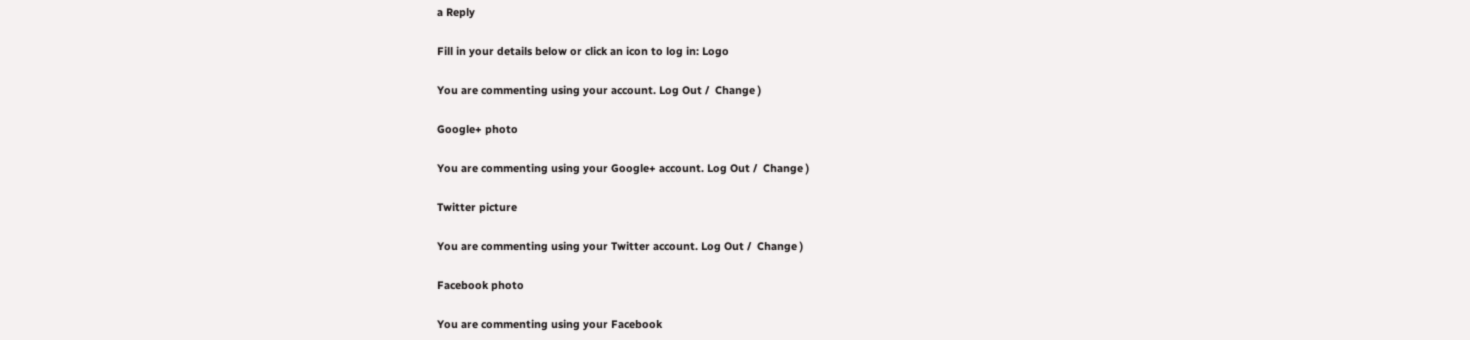a Reply

Fill in your details below or click an icon to log in: Logo

You are commenting using your account. Log Out /  Change )

Google+ photo

You are commenting using your Google+ account. Log Out /  Change )

Twitter picture

You are commenting using your Twitter account. Log Out /  Change )

Facebook photo

You are commenting using your Facebook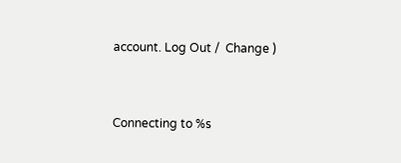account. Log Out /  Change )


Connecting to %s